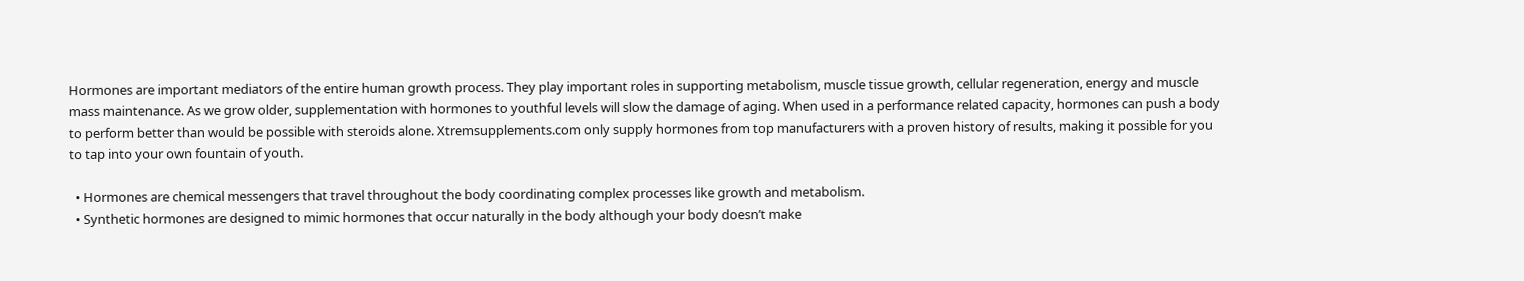Hormones are important mediators of the entire human growth process. They play important roles in supporting metabolism, muscle tissue growth, cellular regeneration, energy and muscle mass maintenance. As we grow older, supplementation with hormones to youthful levels will slow the damage of aging. When used in a performance related capacity, hormones can push a body to perform better than would be possible with steroids alone. Xtremsupplements.com only supply hormones from top manufacturers with a proven history of results, making it possible for you to tap into your own fountain of youth.

  • Hormones are chemical messengers that travel throughout the body coordinating complex processes like growth and metabolism.
  • Synthetic hormones are designed to mimic hormones that occur naturally in the body although your body doesn’t make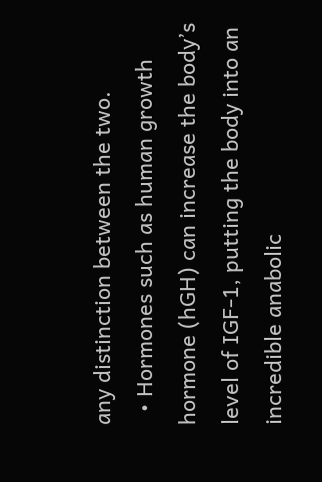any distinction between the two.
  • Hormones such as human growth hormone (hGH) can increase the body’s level of IGF-1, putting the body into an incredible anabolic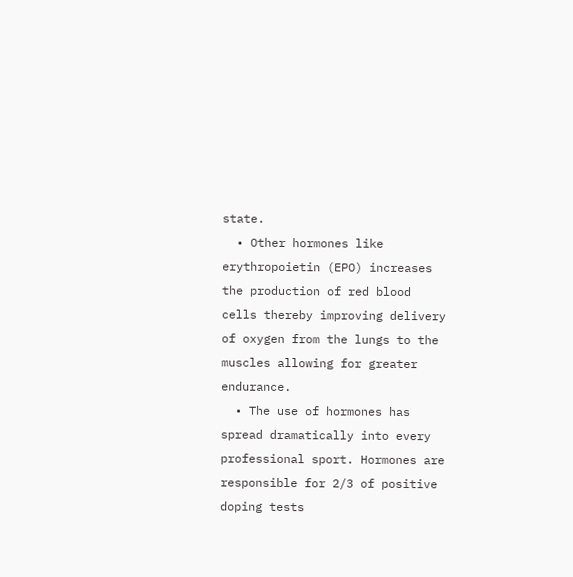state.
  • Other hormones like erythropoietin (EPO) increases the production of red blood cells thereby improving delivery of oxygen from the lungs to the muscles allowing for greater endurance.
  • The use of hormones has spread dramatically into every professional sport. Hormones are responsible for 2/3 of positive doping tests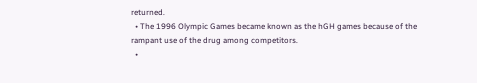returned.
  • The 1996 Olympic Games became known as the hGH games because of the rampant use of the drug among competitors.
  •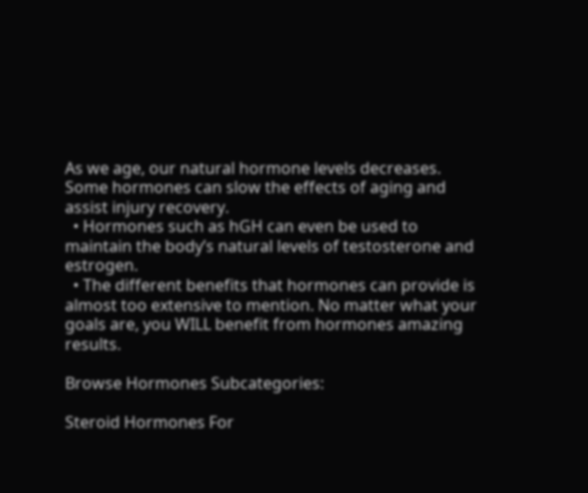As we age, our natural hormone levels decreases. Some hormones can slow the effects of aging and assist injury recovery.
  • Hormones such as hGH can even be used to maintain the body’s natural levels of testosterone and estrogen.
  • The different benefits that hormones can provide is almost too extensive to mention. No matter what your goals are, you WILL benefit from hormones amazing results.

Browse Hormones Subcategories:

Steroid Hormones For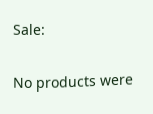Sale:

No products were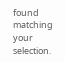found matching your selection.